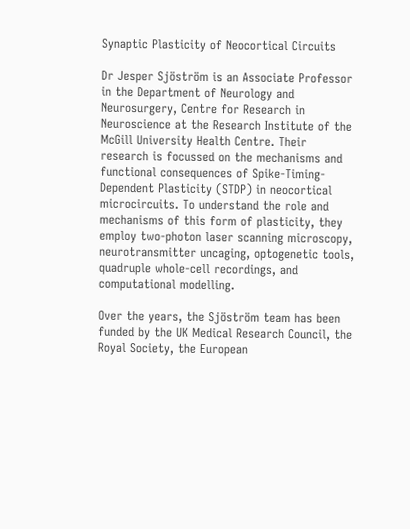Synaptic Plasticity of Neocortical Circuits

Dr Jesper Sjöström is an Associate Professor in the Department of Neurology and Neurosurgery, Centre for Research in Neuroscience at the Research Institute of the McGill University Health Centre. Their research is focussed on the mechanisms and functional consequences of Spike-Timing-Dependent Plasticity (STDP) in neocortical microcircuits. To understand the role and mechanisms of this form of plasticity, they employ two-photon laser scanning microscopy, neurotransmitter uncaging, optogenetic tools, quadruple whole-cell recordings, and computational modelling.

Over the years, the Sjöström team has been funded by the UK Medical Research Council, the Royal Society, the European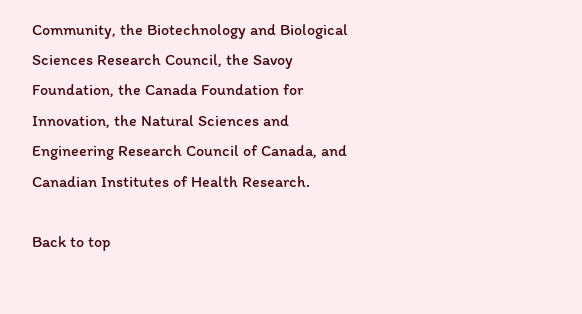Community, the Biotechnology and Biological Sciences Research Council, the Savoy Foundation, the Canada Foundation for Innovation, the Natural Sciences and Engineering Research Council of Canada, and Canadian Institutes of Health Research.

Back to top